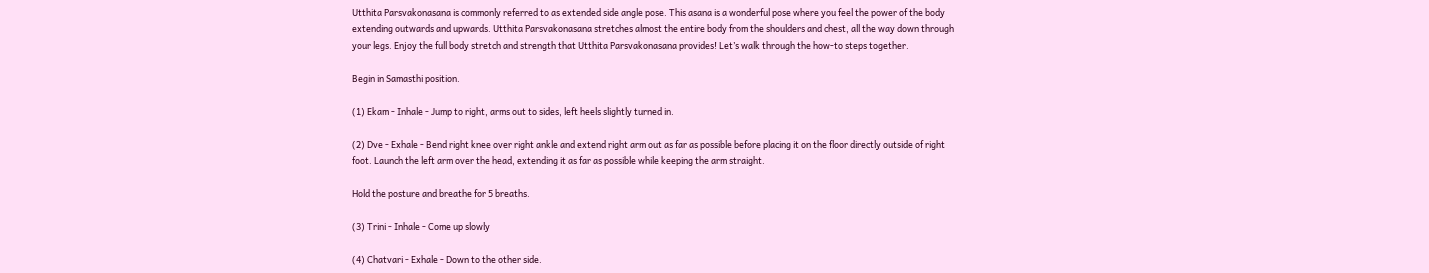Utthita Parsvakonasana is commonly referred to as extended side angle pose. This asana is a wonderful pose where you feel the power of the body extending outwards and upwards. Utthita Parsvakonasana stretches almost the entire body from the shoulders and chest, all the way down through your legs. Enjoy the full body stretch and strength that Utthita Parsvakonasana provides! Let’s walk through the how-to steps together.

Begin in Samasthi position.

(1) Ekam - Inhale - Jump to right, arms out to sides, left heels slightly turned in.

(2) Dve - Exhale - Bend right knee over right ankle and extend right arm out as far as possible before placing it on the floor directly outside of right foot. Launch the left arm over the head, extending it as far as possible while keeping the arm straight.

Hold the posture and breathe for 5 breaths.

(3) Trini - Inhale - Come up slowly

(4) Chatvari - Exhale - Down to the other side.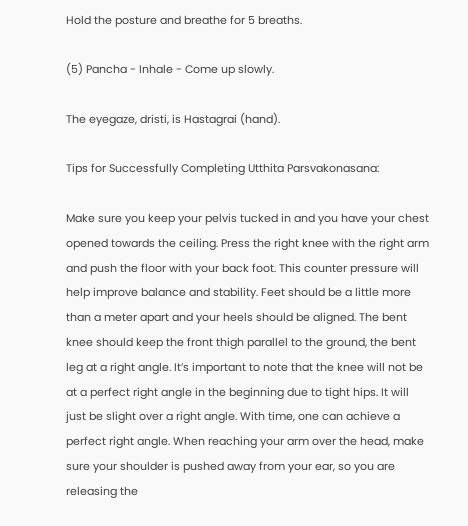Hold the posture and breathe for 5 breaths.

(5) Pancha - Inhale - Come up slowly.

The eyegaze, dristi, is Hastagrai (hand).

Tips for Successfully Completing Utthita Parsvakonasana:

Make sure you keep your pelvis tucked in and you have your chest opened towards the ceiling. Press the right knee with the right arm and push the floor with your back foot. This counter pressure will help improve balance and stability. Feet should be a little more than a meter apart and your heels should be aligned. The bent knee should keep the front thigh parallel to the ground, the bent leg at a right angle. It’s important to note that the knee will not be at a perfect right angle in the beginning due to tight hips. It will just be slight over a right angle. With time, one can achieve a perfect right angle. When reaching your arm over the head, make sure your shoulder is pushed away from your ear, so you are releasing the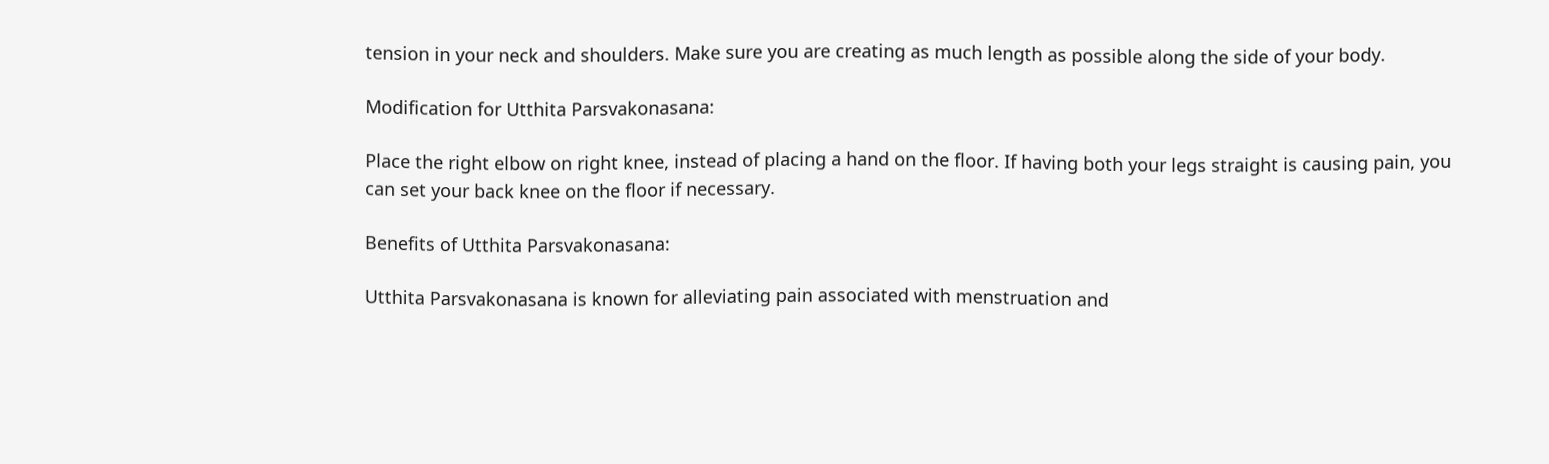tension in your neck and shoulders. Make sure you are creating as much length as possible along the side of your body.

Modification for Utthita Parsvakonasana:

Place the right elbow on right knee, instead of placing a hand on the floor. If having both your legs straight is causing pain, you can set your back knee on the floor if necessary.

Benefits of Utthita Parsvakonasana:

Utthita Parsvakonasana is known for alleviating pain associated with menstruation and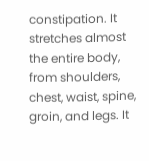constipation. It stretches almost the entire body, from shoulders, chest, waist, spine, groin, and legs. It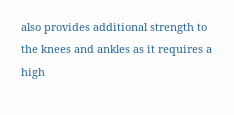also provides additional strength to the knees and ankles as it requires a high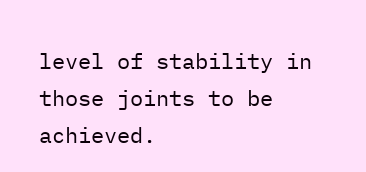level of stability in those joints to be achieved.